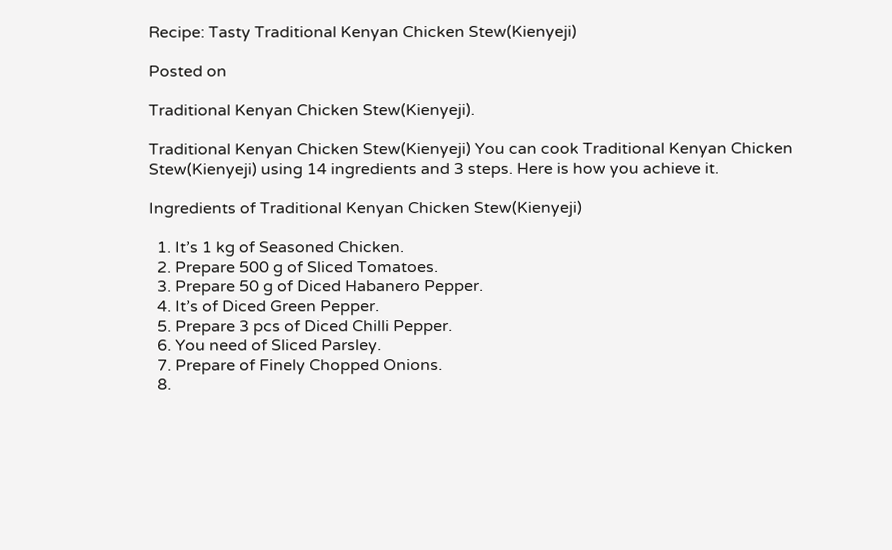Recipe: Tasty Traditional Kenyan Chicken Stew(Kienyeji)

Posted on

Traditional Kenyan Chicken Stew(Kienyeji).

Traditional Kenyan Chicken Stew(Kienyeji) You can cook Traditional Kenyan Chicken Stew(Kienyeji) using 14 ingredients and 3 steps. Here is how you achieve it.

Ingredients of Traditional Kenyan Chicken Stew(Kienyeji)

  1. It’s 1 kg of Seasoned Chicken.
  2. Prepare 500 g of Sliced Tomatoes.
  3. Prepare 50 g of Diced Habanero Pepper.
  4. It’s of Diced Green Pepper.
  5. Prepare 3 pcs of Diced Chilli Pepper.
  6. You need of Sliced Parsley.
  7. Prepare of Finely Chopped Onions.
  8.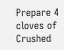Prepare 4 cloves of Crushed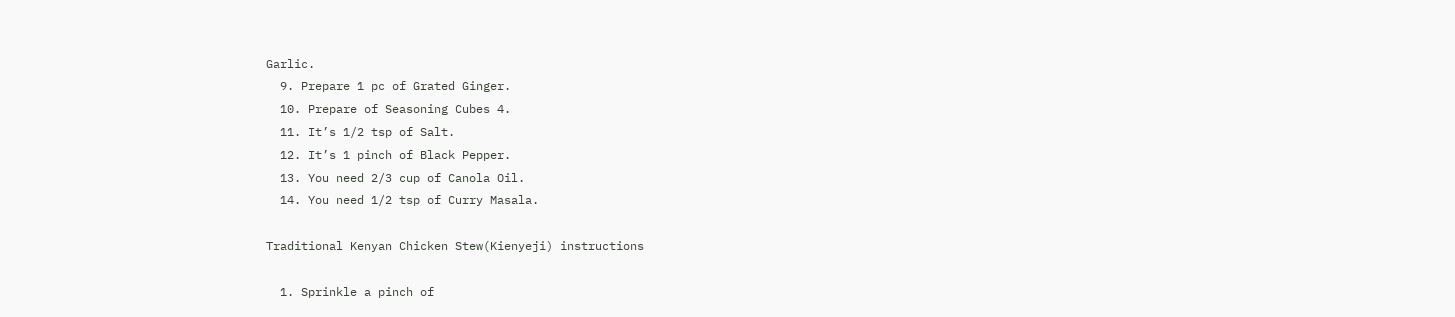Garlic.
  9. Prepare 1 pc of Grated Ginger.
  10. Prepare of Seasoning Cubes 4.
  11. It’s 1/2 tsp of Salt.
  12. It’s 1 pinch of Black Pepper.
  13. You need 2/3 cup of Canola Oil.
  14. You need 1/2 tsp of Curry Masala.

Traditional Kenyan Chicken Stew(Kienyeji) instructions

  1. Sprinkle a pinch of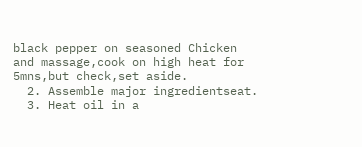black pepper on seasoned Chicken and massage,cook on high heat for 5mns,but check,set aside.
  2. Assemble major ingredientseat.
  3. Heat oil in a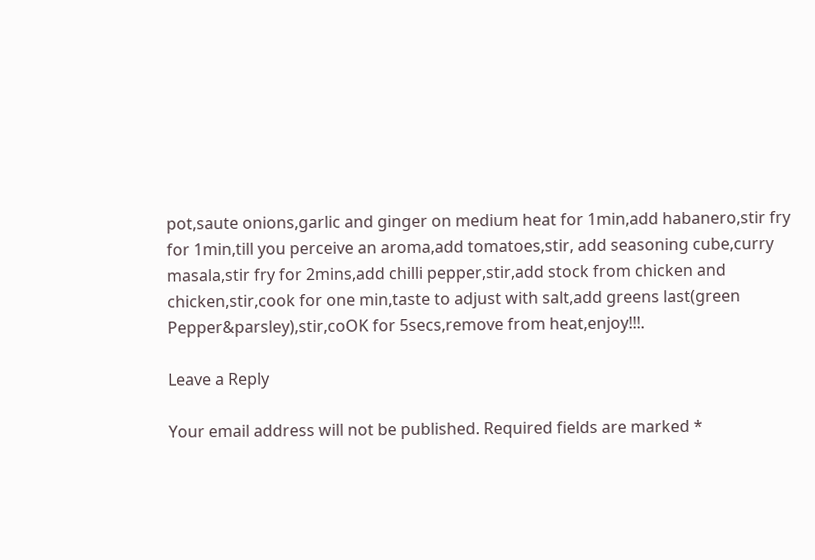pot,saute onions,garlic and ginger on medium heat for 1min,add habanero,stir fry for 1min,till you perceive an aroma,add tomatoes,stir, add seasoning cube,curry masala,stir fry for 2mins,add chilli pepper,stir,add stock from chicken and chicken,stir,cook for one min,taste to adjust with salt,add greens last(green Pepper&parsley),stir,coOK for 5secs,remove from heat,enjoy!!!.

Leave a Reply

Your email address will not be published. Required fields are marked *